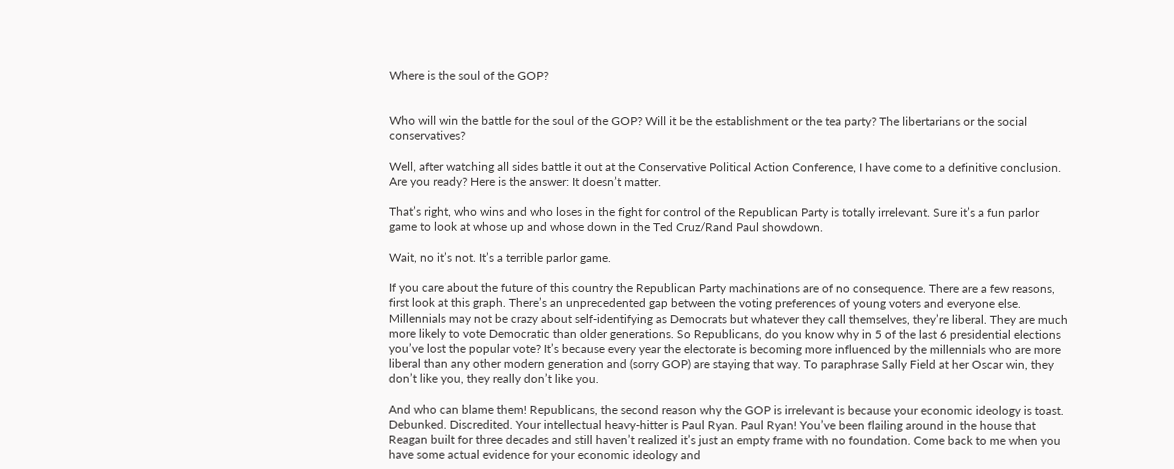Where is the soul of the GOP?


Who will win the battle for the soul of the GOP? Will it be the establishment or the tea party? The libertarians or the social conservatives?

Well, after watching all sides battle it out at the Conservative Political Action Conference, I have come to a definitive conclusion. Are you ready? Here is the answer: It doesn’t matter.

That’s right, who wins and who loses in the fight for control of the Republican Party is totally irrelevant. Sure it’s a fun parlor game to look at whose up and whose down in the Ted Cruz/Rand Paul showdown.

Wait, no it’s not. It’s a terrible parlor game.

If you care about the future of this country the Republican Party machinations are of no consequence. There are a few reasons, first look at this graph. There’s an unprecedented gap between the voting preferences of young voters and everyone else. Millennials may not be crazy about self-identifying as Democrats but whatever they call themselves, they’re liberal. They are much more likely to vote Democratic than older generations. So Republicans, do you know why in 5 of the last 6 presidential elections you’ve lost the popular vote? It’s because every year the electorate is becoming more influenced by the millennials who are more liberal than any other modern generation and (sorry GOP) are staying that way. To paraphrase Sally Field at her Oscar win, they don’t like you, they really don’t like you.

And who can blame them! Republicans, the second reason why the GOP is irrelevant is because your economic ideology is toast. Debunked. Discredited. Your intellectual heavy-hitter is Paul Ryan. Paul Ryan! You’ve been flailing around in the house that Reagan built for three decades and still haven’t realized it’s just an empty frame with no foundation. Come back to me when you have some actual evidence for your economic ideology and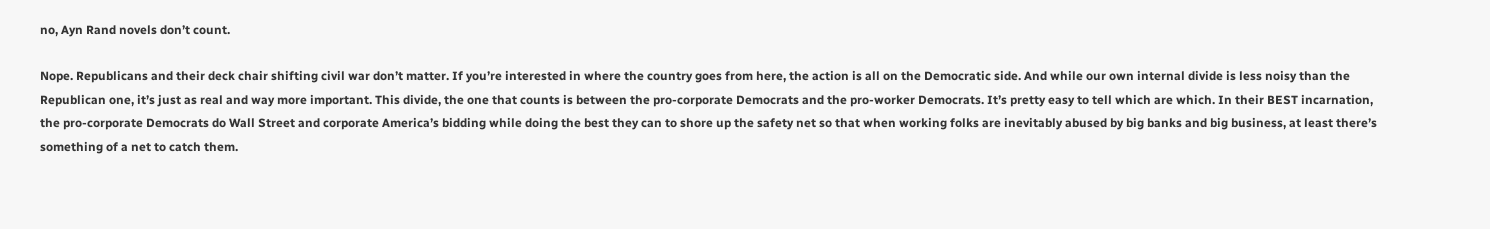no, Ayn Rand novels don’t count.

Nope. Republicans and their deck chair shifting civil war don’t matter. If you’re interested in where the country goes from here, the action is all on the Democratic side. And while our own internal divide is less noisy than the Republican one, it’s just as real and way more important. This divide, the one that counts is between the pro-corporate Democrats and the pro-worker Democrats. It’s pretty easy to tell which are which. In their BEST incarnation, the pro-corporate Democrats do Wall Street and corporate America’s bidding while doing the best they can to shore up the safety net so that when working folks are inevitably abused by big banks and big business, at least there’s something of a net to catch them.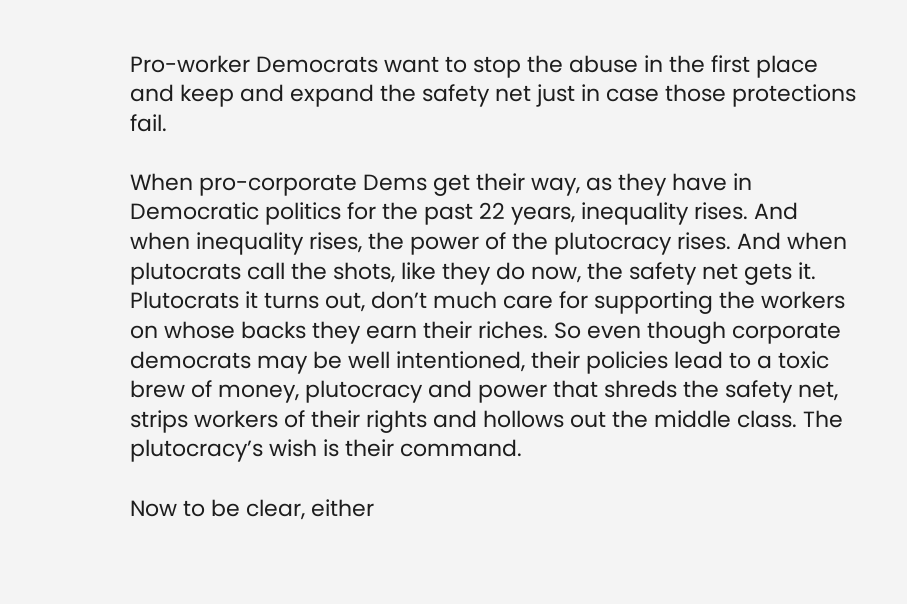Pro-worker Democrats want to stop the abuse in the first place and keep and expand the safety net just in case those protections fail.

When pro-corporate Dems get their way, as they have in Democratic politics for the past 22 years, inequality rises. And when inequality rises, the power of the plutocracy rises. And when plutocrats call the shots, like they do now, the safety net gets it. Plutocrats it turns out, don’t much care for supporting the workers on whose backs they earn their riches. So even though corporate democrats may be well intentioned, their policies lead to a toxic brew of money, plutocracy and power that shreds the safety net, strips workers of their rights and hollows out the middle class. The plutocracy’s wish is their command.

Now to be clear, either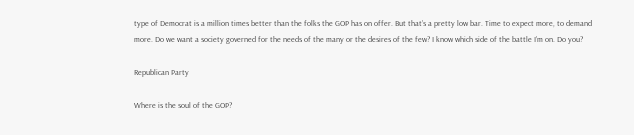type of Democrat is a million times better than the folks the GOP has on offer. But that’s a pretty low bar. Time to expect more, to demand more. Do we want a society governed for the needs of the many or the desires of the few? I know which side of the battle I’m on. Do you?

Republican Party

Where is the soul of the GOP?